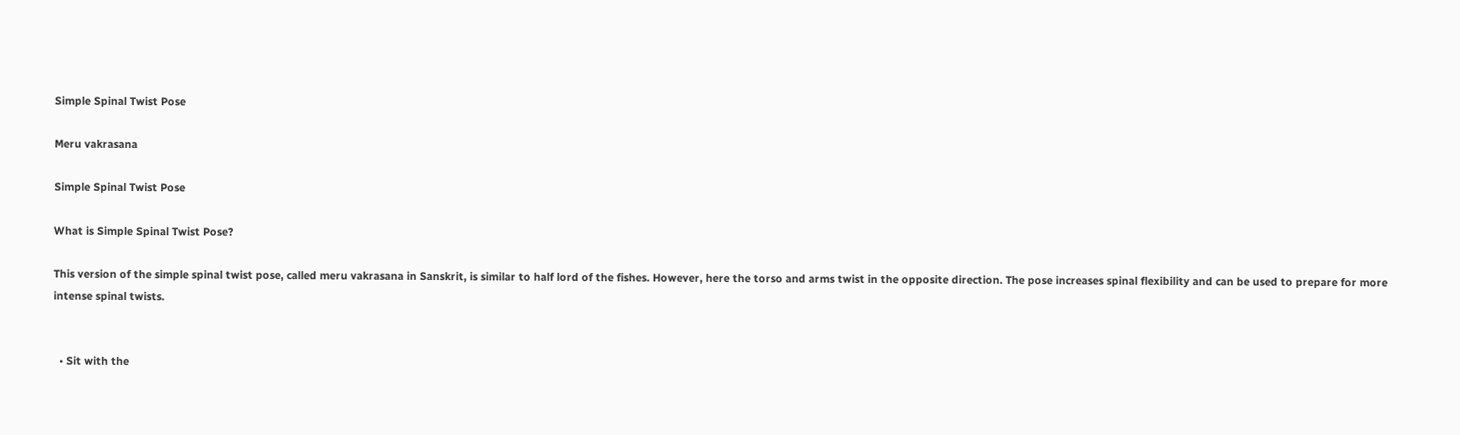Simple Spinal Twist Pose

Meru vakrasana

Simple Spinal Twist Pose

What is Simple Spinal Twist Pose?

This version of the simple spinal twist pose, called meru vakrasana in Sanskrit, is similar to half lord of the fishes. However, here the torso and arms twist in the opposite direction. The pose increases spinal flexibility and can be used to prepare for more intense spinal twists.


  • Sit with the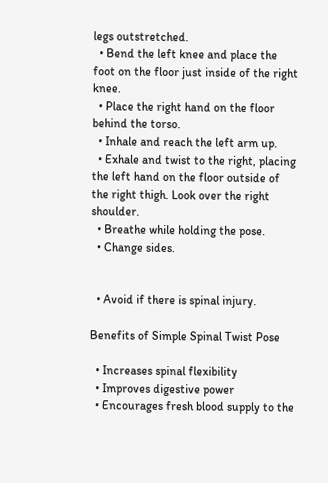legs outstretched.
  • Bend the left knee and place the foot on the floor just inside of the right knee.
  • Place the right hand on the floor behind the torso.
  • Inhale and reach the left arm up.
  • Exhale and twist to the right, placing the left hand on the floor outside of the right thigh. Look over the right shoulder.
  • Breathe while holding the pose.
  • Change sides.


  • Avoid if there is spinal injury.

Benefits of Simple Spinal Twist Pose

  • Increases spinal flexibility
  • Improves digestive power
  • Encourages fresh blood supply to the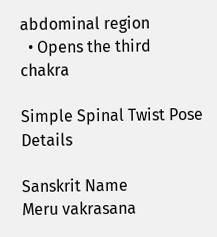abdominal region
  • Opens the third chakra

Simple Spinal Twist Pose Details

Sanskrit Name
Meru vakrasana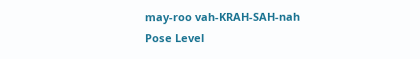may-roo vah-KRAH-SAH-nah
Pose Level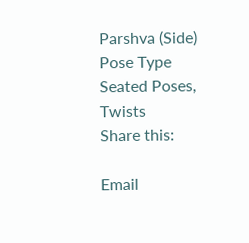Parshva (Side)
Pose Type
Seated Poses, Twists
Share this:

Email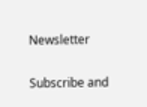Newsletter

Subscribe and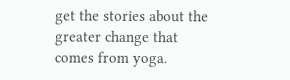get the stories about the greater change that comes from yoga.